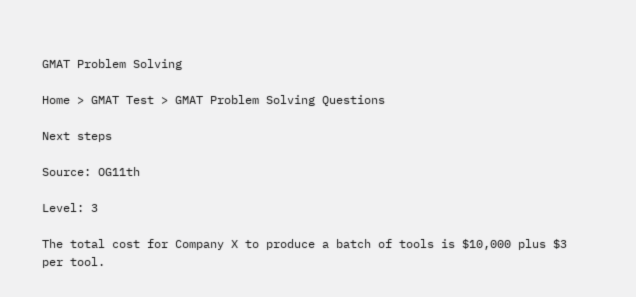GMAT Problem Solving

Home > GMAT Test > GMAT Problem Solving Questions

Next steps

Source: OG11th

Level: 3

The total cost for Company X to produce a batch of tools is $10,000 plus $3 per tool.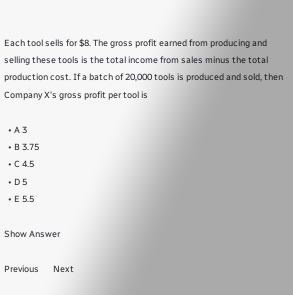Each tool sells for $8. The gross profit earned from producing and selling these tools is the total income from sales minus the total production cost. If a batch of 20,000 tools is produced and sold, then Company X's gross profit per tool is

  • A 3
  • B 3.75
  • C 4.5
  • D 5
  • E 5.5

Show Answer

Previous       Next